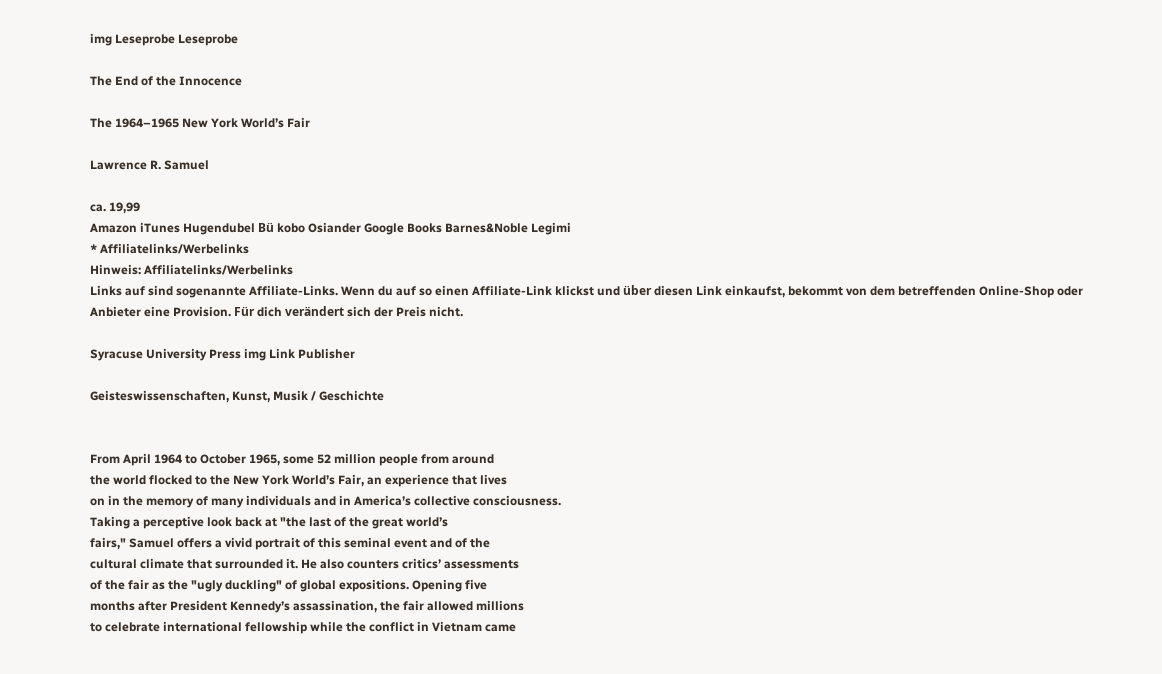img Leseprobe Leseprobe

The End of the Innocence

The 1964–1965 New York World’s Fair

Lawrence R. Samuel

ca. 19,99
Amazon iTunes Hugendubel Bü kobo Osiander Google Books Barnes&Noble Legimi
* Affiliatelinks/Werbelinks
Hinweis: Affiliatelinks/Werbelinks
Links auf sind sogenannte Affiliate-Links. Wenn du auf so einen Affiliate-Link klickst und über diesen Link einkaufst, bekommt von dem betreffenden Online-Shop oder Anbieter eine Provision. Für dich verändert sich der Preis nicht.

Syracuse University Press img Link Publisher

Geisteswissenschaften, Kunst, Musik / Geschichte


From April 1964 to October 1965, some 52 million people from around
the world flocked to the New York World’s Fair, an experience that lives
on in the memory of many individuals and in America’s collective consciousness.
Taking a perceptive look back at "the last of the great world’s
fairs," Samuel offers a vivid portrait of this seminal event and of the
cultural climate that surrounded it. He also counters critics’ assessments
of the fair as the "ugly duckling" of global expositions. Opening five
months after President Kennedy’s assassination, the fair allowed millions
to celebrate international fellowship while the conflict in Vietnam came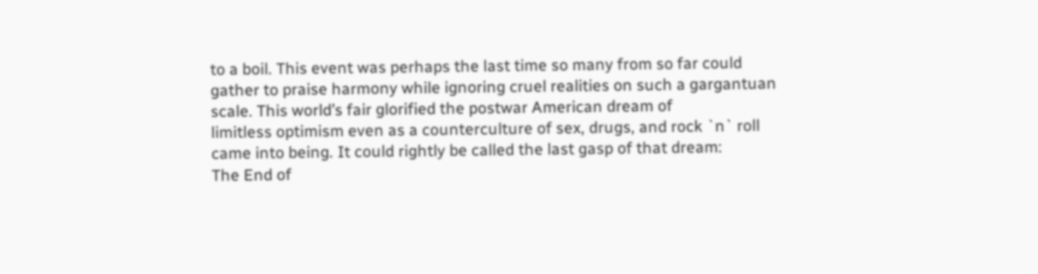to a boil. This event was perhaps the last time so many from so far could
gather to praise harmony while ignoring cruel realities on such a gargantuan
scale. This world’s fair glorified the postwar American dream of
limitless optimism even as a counterculture of sex, drugs, and rock `n` roll
came into being. It could rightly be called the last gasp of that dream:
The End of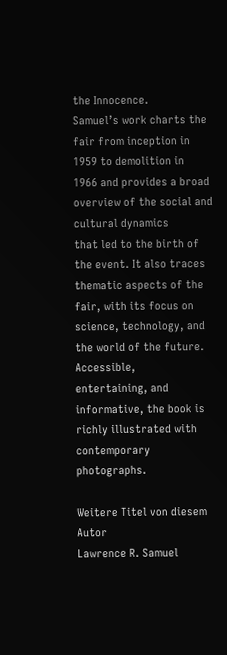the Innocence.
Samuel’s work charts the fair from inception in 1959 to demolition in
1966 and provides a broad overview of the social and cultural dynamics
that led to the birth of the event. It also traces thematic aspects of the
fair, with its focus on science, technology, and the world of the future. Accessible,
entertaining, and informative, the book is richly illustrated with
contemporary photographs.

Weitere Titel von diesem Autor
Lawrence R. Samuel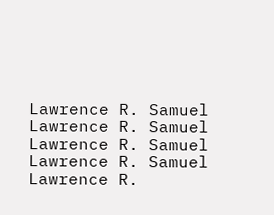Lawrence R. Samuel
Lawrence R. Samuel
Lawrence R. Samuel
Lawrence R. Samuel
Lawrence R.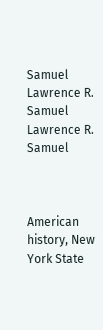Samuel
Lawrence R. Samuel
Lawrence R. Samuel



American history, New York State